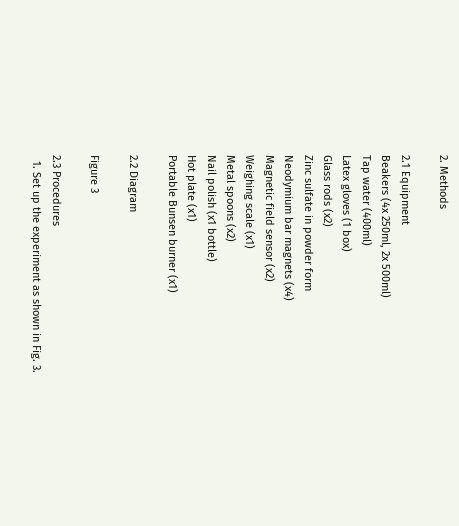2. Methods

2.1 Equipment
Beakers (4x 250ml, 2x 500ml)
Tap water (400ml)
Latex gloves (1 box)
Glass rods (x2)
Zinc sulfate in powder form
Neodymium bar magnets (x4)
Magnetic field sensor (x2)
Weighing scale (x1)
Metal spoons (x2)
Nail polish (x1 bottle)
Hot plate (x1)
Portable Bunsen burner (x1)

2.2 Diagram

Figure 3

2.3 Procedures
  1. Set up the experiment as shown in Fig. 3.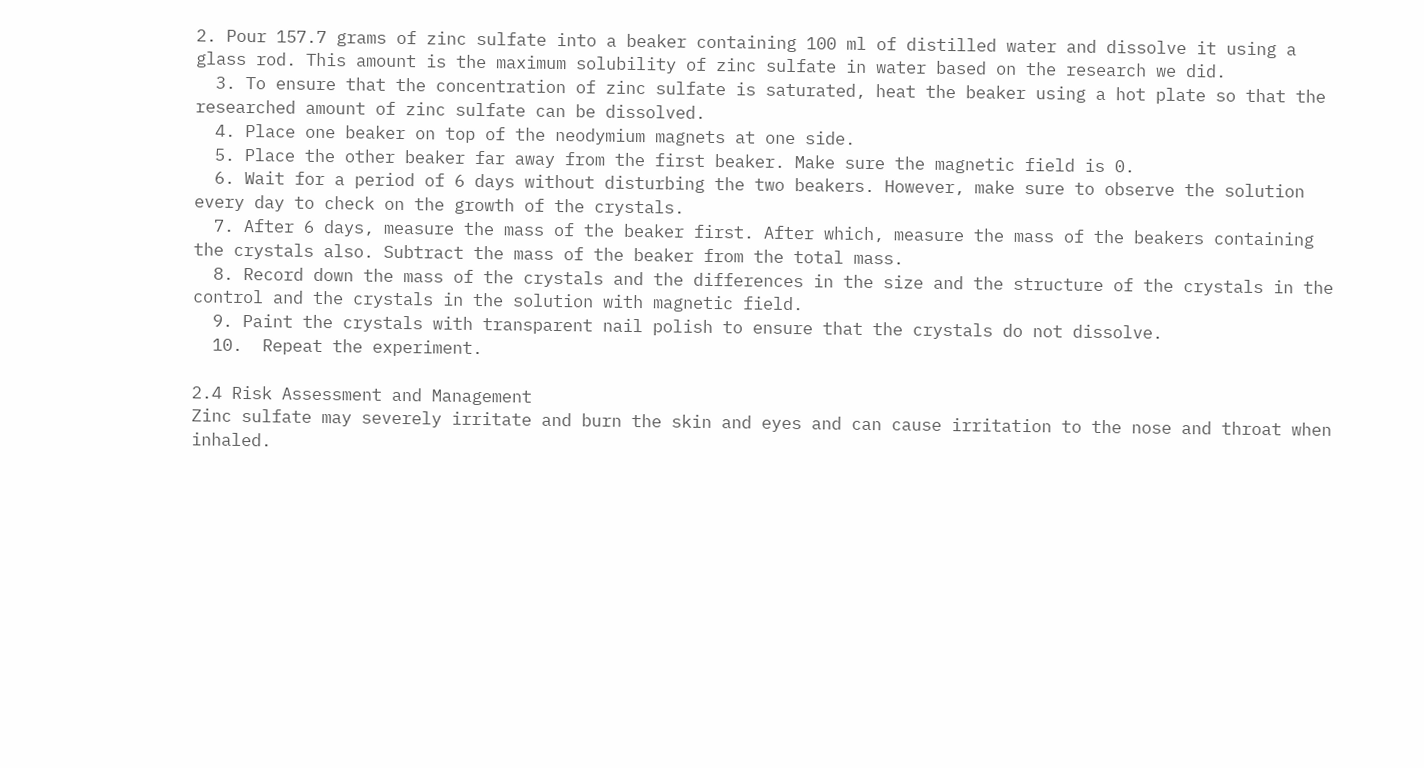2. Pour 157.7 grams of zinc sulfate into a beaker containing 100 ml of distilled water and dissolve it using a glass rod. This amount is the maximum solubility of zinc sulfate in water based on the research we did.
  3. To ensure that the concentration of zinc sulfate is saturated, heat the beaker using a hot plate so that the researched amount of zinc sulfate can be dissolved.
  4. Place one beaker on top of the neodymium magnets at one side.
  5. Place the other beaker far away from the first beaker. Make sure the magnetic field is 0.
  6. Wait for a period of 6 days without disturbing the two beakers. However, make sure to observe the solution every day to check on the growth of the crystals.
  7. After 6 days, measure the mass of the beaker first. After which, measure the mass of the beakers containing the crystals also. Subtract the mass of the beaker from the total mass.
  8. Record down the mass of the crystals and the differences in the size and the structure of the crystals in the control and the crystals in the solution with magnetic field.
  9. Paint the crystals with transparent nail polish to ensure that the crystals do not dissolve.
  10.  Repeat the experiment.

2.4 Risk Assessment and Management
Zinc sulfate may severely irritate and burn the skin and eyes and can cause irritation to the nose and throat when inhaled.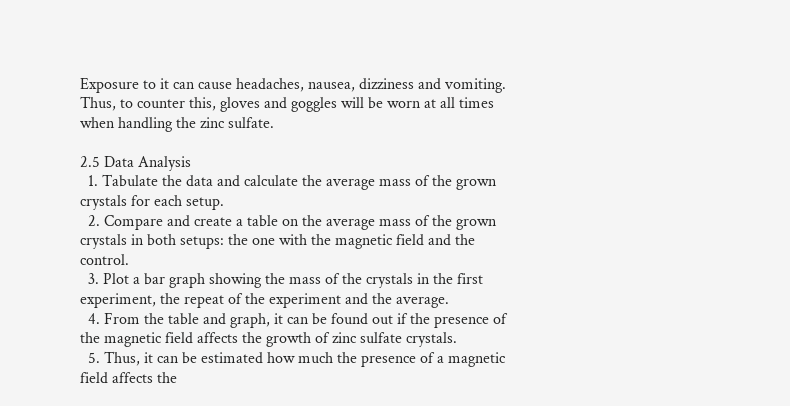Exposure to it can cause headaches, nausea, dizziness and vomiting. Thus, to counter this, gloves and goggles will be worn at all times when handling the zinc sulfate.

2.5 Data Analysis
  1. Tabulate the data and calculate the average mass of the grown crystals for each setup.
  2. Compare and create a table on the average mass of the grown crystals in both setups: the one with the magnetic field and the control.
  3. Plot a bar graph showing the mass of the crystals in the first experiment, the repeat of the experiment and the average.
  4. From the table and graph, it can be found out if the presence of the magnetic field affects the growth of zinc sulfate crystals.
  5. Thus, it can be estimated how much the presence of a magnetic field affects the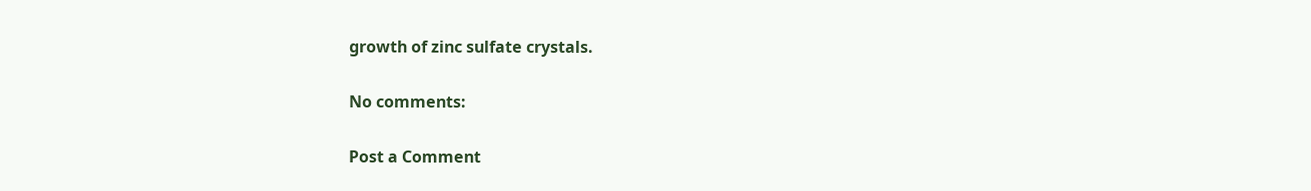growth of zinc sulfate crystals.

No comments:

Post a Comment